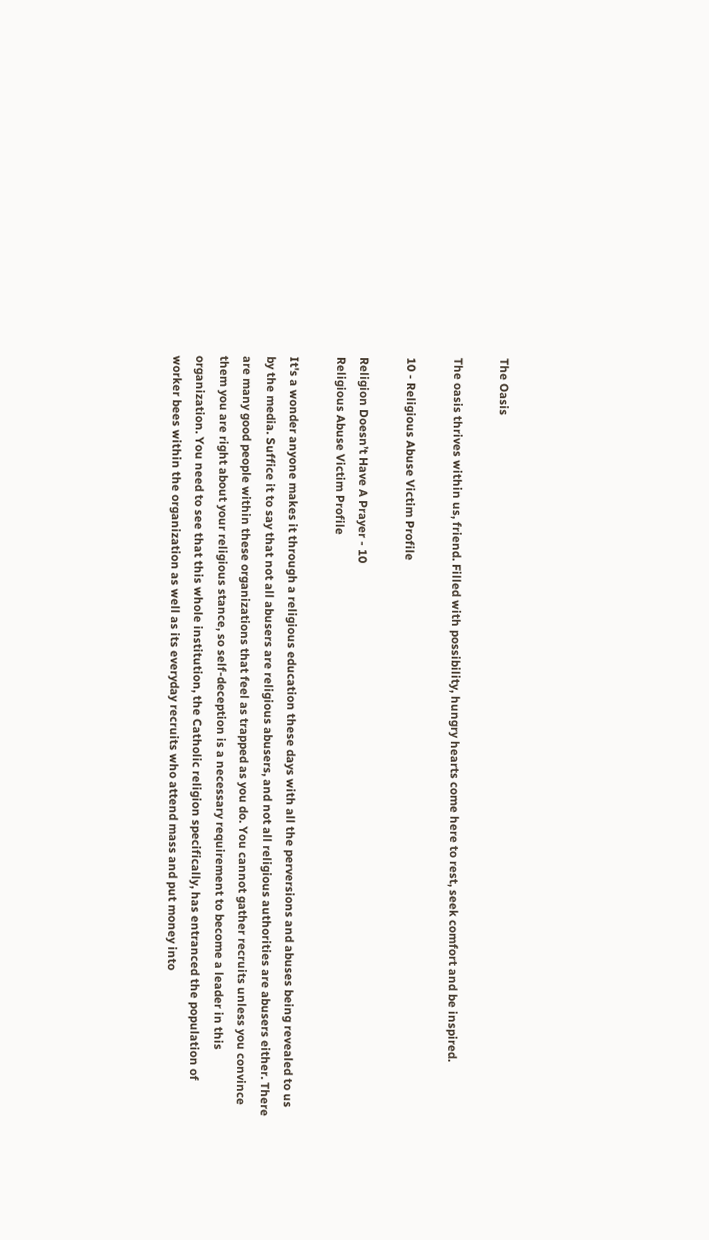The Oasis

The oasis thrives within us, friend. Filled with possibility, hungry hearts come here to rest, seek comfort and be inspired.

10 - Religious Abuse Victim Profile

Religion Doesn’t Have A Prayer - 10
Religious Abuse Victim Profile

It's a wonder anyone makes it through a religious education these days with all the perversions and abuses being revealed to us by the media. Suffice it to say that not all abusers are religious abusers, and not all religious authorities are abusers either. There are many good people within these organizations that feel as trapped as you do. You cannot gather recruits unless you convince them you are right about your religious stance, so self-deception is a necessary requirement to become a leader in this organization. You need to see that this whole institution, the Catholic religion specifically, has entranced the population of worker bees within the organization as well as its everyday recruits who attend mass and put money into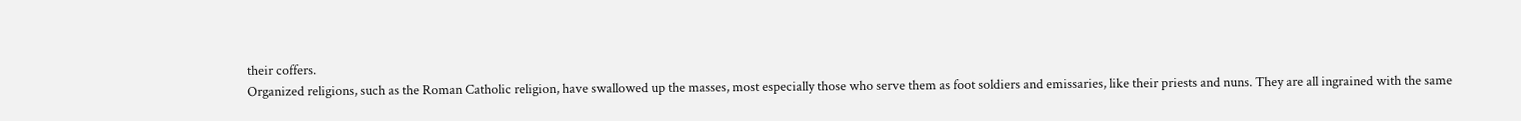their coffers.
Organized religions, such as the Roman Catholic religion, have swallowed up the masses, most especially those who serve them as foot soldiers and emissaries, like their priests and nuns. They are all ingrained with the same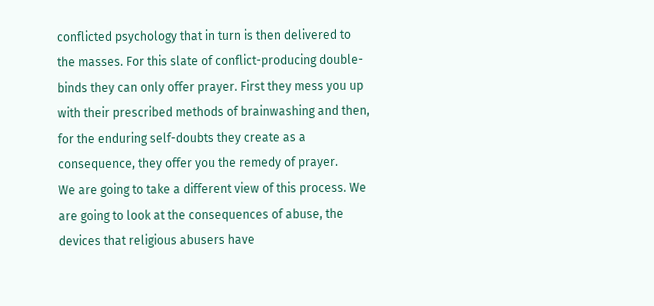conflicted psychology that in turn is then delivered to the masses. For this slate of conflict-producing double-binds they can only offer prayer. First they mess you up with their prescribed methods of brainwashing and then, for the enduring self-doubts they create as a consequence, they offer you the remedy of prayer.
We are going to take a different view of this process. We are going to look at the consequences of abuse, the devices that religious abusers have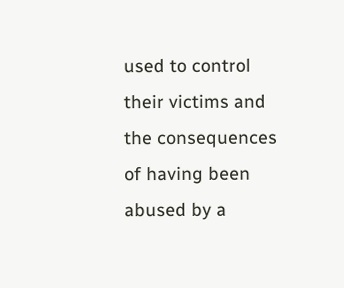used to control their victims and the consequences of having been abused by a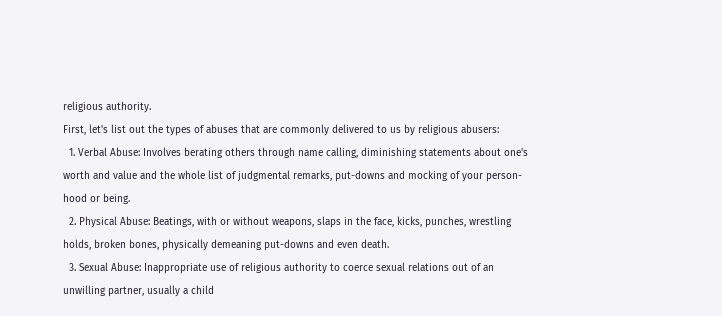religious authority.
First, let's list out the types of abuses that are commonly delivered to us by religious abusers:
  1. Verbal Abuse: Involves berating others through name calling, diminishing statements about one's worth and value and the whole list of judgmental remarks, put-downs and mocking of your person-hood or being.
  2. Physical Abuse: Beatings, with or without weapons, slaps in the face, kicks, punches, wrestling holds, broken bones, physically demeaning put-downs and even death.
  3. Sexual Abuse: Inappropriate use of religious authority to coerce sexual relations out of an unwilling partner, usually a child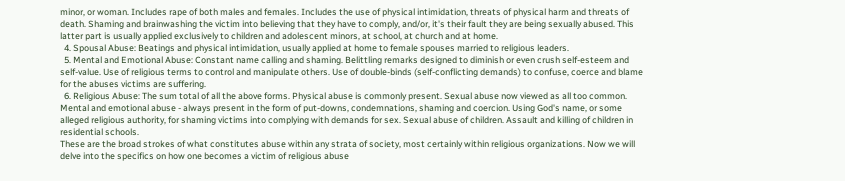minor, or woman. Includes rape of both males and females. Includes the use of physical intimidation, threats of physical harm and threats of death. Shaming and brainwashing the victim into believing that they have to comply, and/or, it's their fault they are being sexually abused. This latter part is usually applied exclusively to children and adolescent minors, at school, at church and at home.
  4. Spousal Abuse: Beatings and physical intimidation, usually applied at home to female spouses married to religious leaders.
  5. Mental and Emotional Abuse: Constant name calling and shaming. Belittling remarks designed to diminish or even crush self-esteem and self-value. Use of religious terms to control and manipulate others. Use of double-binds (self-conflicting demands) to confuse, coerce and blame for the abuses victims are suffering.
  6. Religious Abuse: The sum total of all the above forms. Physical abuse is commonly present. Sexual abuse now viewed as all too common. Mental and emotional abuse - always present in the form of put-downs, condemnations, shaming and coercion. Using God's name, or some alleged religious authority, for shaming victims into complying with demands for sex. Sexual abuse of children. Assault and killing of children in residential schools.
These are the broad strokes of what constitutes abuse within any strata of society, most certainly within religious organizations. Now we will delve into the specifics on how one becomes a victim of religious abuse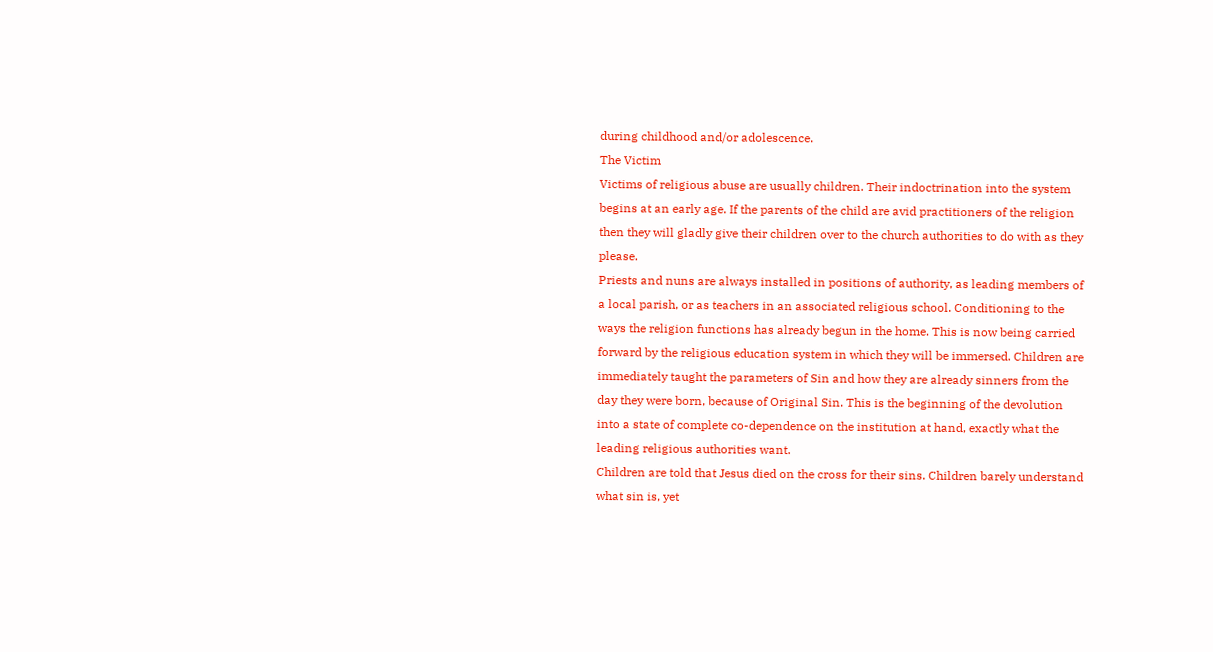during childhood and/or adolescence.
The Victim
Victims of religious abuse are usually children. Their indoctrination into the system begins at an early age. If the parents of the child are avid practitioners of the religion then they will gladly give their children over to the church authorities to do with as they please.
Priests and nuns are always installed in positions of authority, as leading members of a local parish, or as teachers in an associated religious school. Conditioning to the ways the religion functions has already begun in the home. This is now being carried forward by the religious education system in which they will be immersed. Children are immediately taught the parameters of Sin and how they are already sinners from the day they were born, because of Original Sin. This is the beginning of the devolution into a state of complete co-dependence on the institution at hand, exactly what the leading religious authorities want.
Children are told that Jesus died on the cross for their sins. Children barely understand what sin is, yet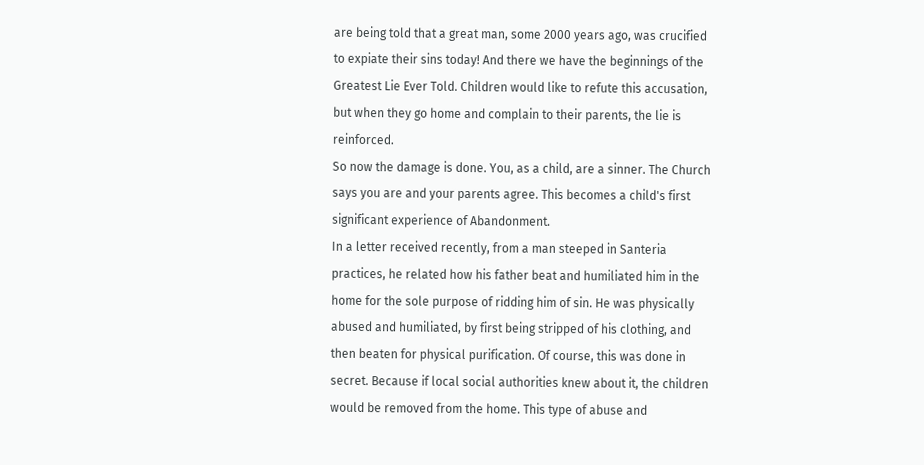are being told that a great man, some 2000 years ago, was crucified to expiate their sins today! And there we have the beginnings of the Greatest Lie Ever Told. Children would like to refute this accusation, but when they go home and complain to their parents, the lie is reinforced.
So now the damage is done. You, as a child, are a sinner. The Church says you are and your parents agree. This becomes a child's first significant experience of Abandonment.
In a letter received recently, from a man steeped in Santeria practices, he related how his father beat and humiliated him in the home for the sole purpose of ridding him of sin. He was physically abused and humiliated, by first being stripped of his clothing, and then beaten for physical purification. Of course, this was done in secret. Because if local social authorities knew about it, the children would be removed from the home. This type of abuse and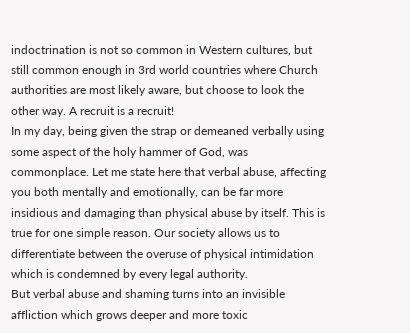indoctrination is not so common in Western cultures, but still common enough in 3rd world countries where Church authorities are most likely aware, but choose to look the other way. A recruit is a recruit!
In my day, being given the strap or demeaned verbally using some aspect of the holy hammer of God, was commonplace. Let me state here that verbal abuse, affecting you both mentally and emotionally, can be far more insidious and damaging than physical abuse by itself. This is true for one simple reason. Our society allows us to differentiate between the overuse of physical intimidation which is condemned by every legal authority.
But verbal abuse and shaming turns into an invisible affliction which grows deeper and more toxic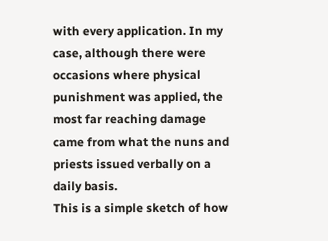with every application. In my case, although there were occasions where physical punishment was applied, the most far reaching damage came from what the nuns and priests issued verbally on a daily basis.
This is a simple sketch of how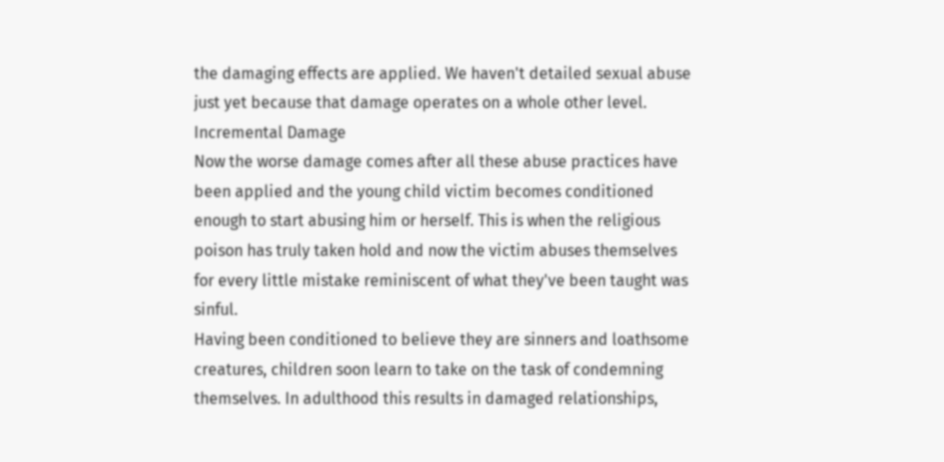the damaging effects are applied. We haven't detailed sexual abuse just yet because that damage operates on a whole other level.
Incremental Damage
Now the worse damage comes after all these abuse practices have been applied and the young child victim becomes conditioned enough to start abusing him or herself. This is when the religious poison has truly taken hold and now the victim abuses themselves for every little mistake reminiscent of what they've been taught was sinful.
Having been conditioned to believe they are sinners and loathsome creatures, children soon learn to take on the task of condemning themselves. In adulthood this results in damaged relationships,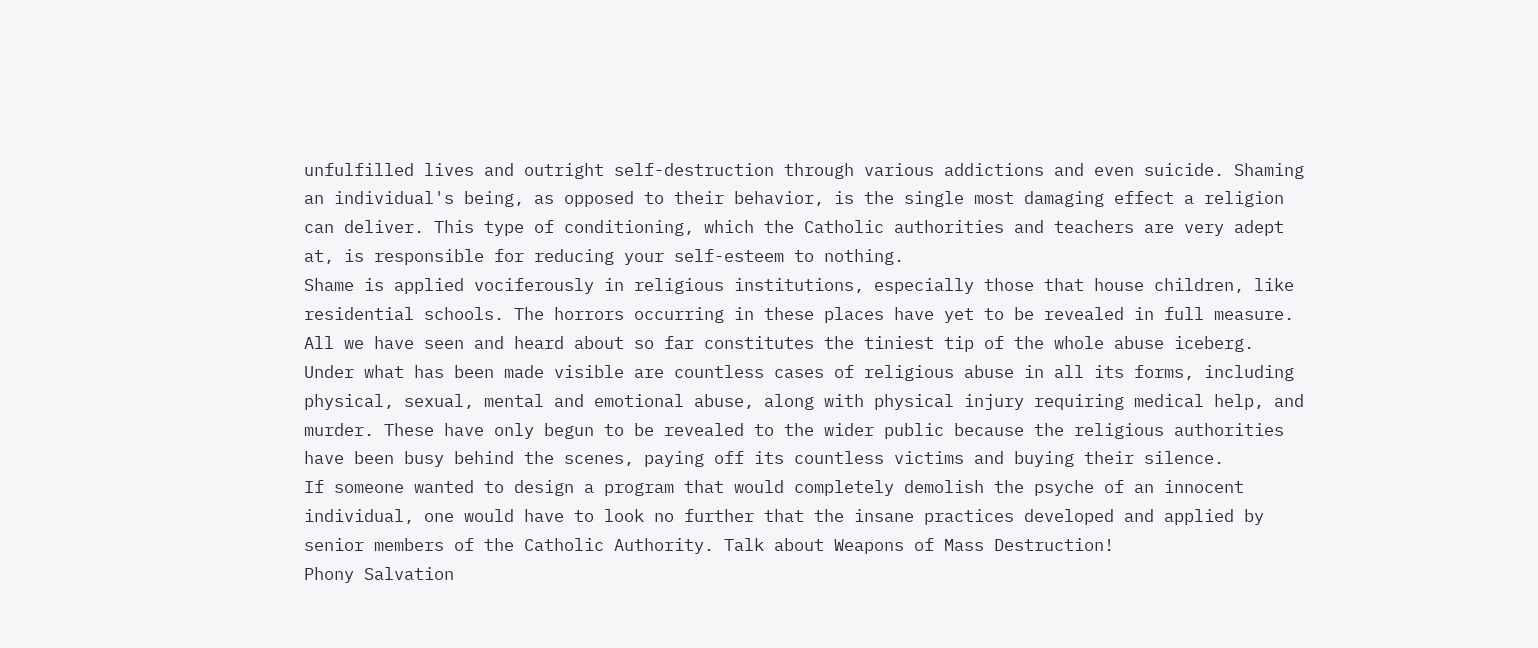unfulfilled lives and outright self-destruction through various addictions and even suicide. Shaming an individual's being, as opposed to their behavior, is the single most damaging effect a religion can deliver. This type of conditioning, which the Catholic authorities and teachers are very adept at, is responsible for reducing your self-esteem to nothing.
Shame is applied vociferously in religious institutions, especially those that house children, like residential schools. The horrors occurring in these places have yet to be revealed in full measure. All we have seen and heard about so far constitutes the tiniest tip of the whole abuse iceberg. Under what has been made visible are countless cases of religious abuse in all its forms, including physical, sexual, mental and emotional abuse, along with physical injury requiring medical help, and murder. These have only begun to be revealed to the wider public because the religious authorities have been busy behind the scenes, paying off its countless victims and buying their silence.
If someone wanted to design a program that would completely demolish the psyche of an innocent individual, one would have to look no further that the insane practices developed and applied by senior members of the Catholic Authority. Talk about Weapons of Mass Destruction!
Phony Salvation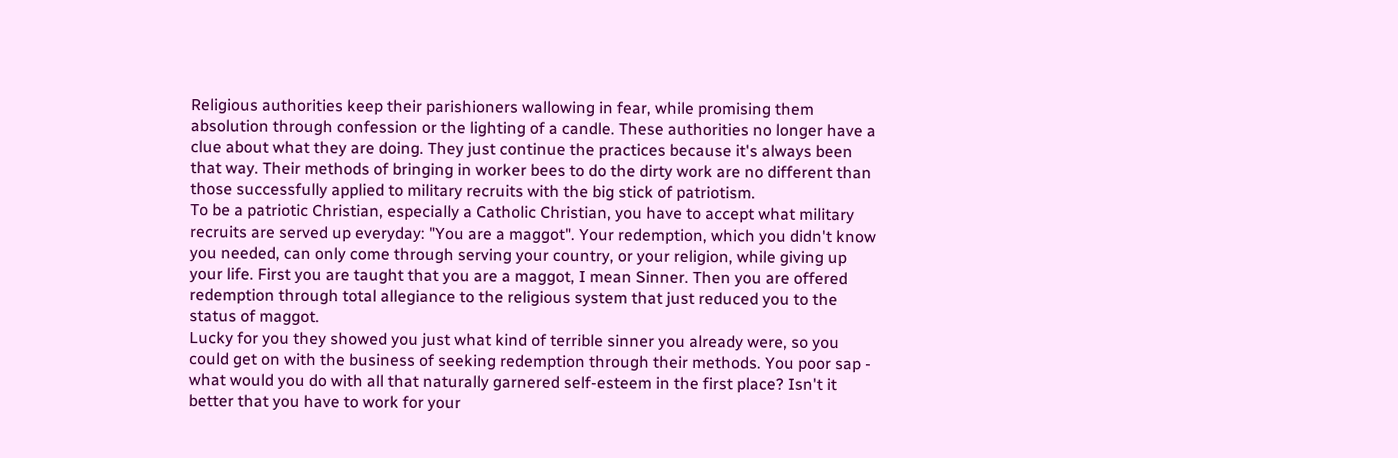Religious authorities keep their parishioners wallowing in fear, while promising them absolution through confession or the lighting of a candle. These authorities no longer have a clue about what they are doing. They just continue the practices because it's always been that way. Their methods of bringing in worker bees to do the dirty work are no different than those successfully applied to military recruits with the big stick of patriotism.
To be a patriotic Christian, especially a Catholic Christian, you have to accept what military recruits are served up everyday: "You are a maggot". Your redemption, which you didn't know you needed, can only come through serving your country, or your religion, while giving up your life. First you are taught that you are a maggot, I mean Sinner. Then you are offered redemption through total allegiance to the religious system that just reduced you to the status of maggot.
Lucky for you they showed you just what kind of terrible sinner you already were, so you could get on with the business of seeking redemption through their methods. You poor sap - what would you do with all that naturally garnered self-esteem in the first place? Isn't it better that you have to work for your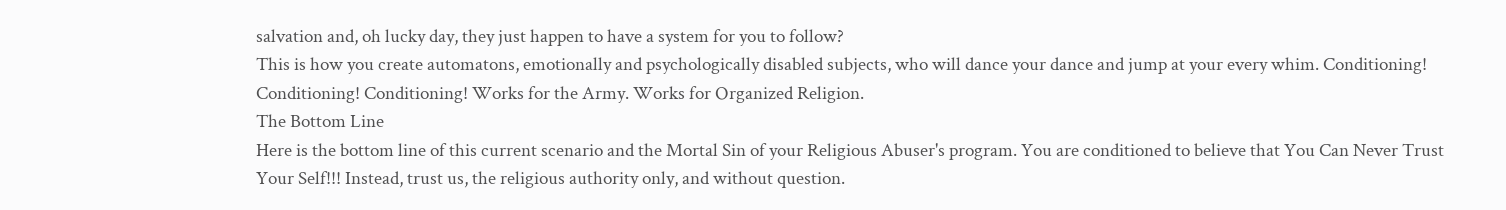salvation and, oh lucky day, they just happen to have a system for you to follow?
This is how you create automatons, emotionally and psychologically disabled subjects, who will dance your dance and jump at your every whim. Conditioning! Conditioning! Conditioning! Works for the Army. Works for Organized Religion.
The Bottom Line
Here is the bottom line of this current scenario and the Mortal Sin of your Religious Abuser's program. You are conditioned to believe that You Can Never Trust Your Self!!! Instead, trust us, the religious authority only, and without question.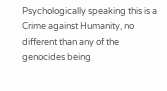Psychologically speaking this is a Crime against Humanity, no different than any of the genocides being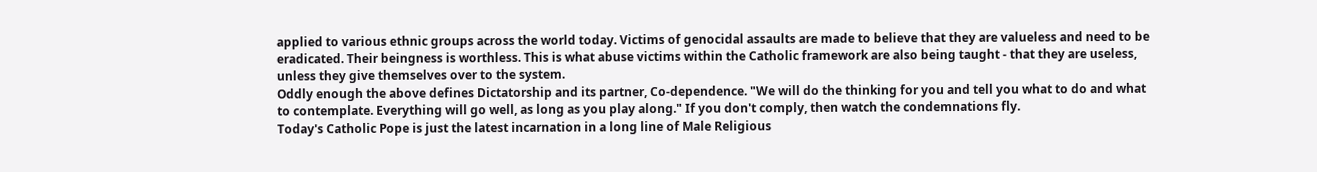applied to various ethnic groups across the world today. Victims of genocidal assaults are made to believe that they are valueless and need to be eradicated. Their beingness is worthless. This is what abuse victims within the Catholic framework are also being taught - that they are useless, unless they give themselves over to the system.
Oddly enough the above defines Dictatorship and its partner, Co-dependence. "We will do the thinking for you and tell you what to do and what to contemplate. Everything will go well, as long as you play along." If you don't comply, then watch the condemnations fly.
Today's Catholic Pope is just the latest incarnation in a long line of Male Religious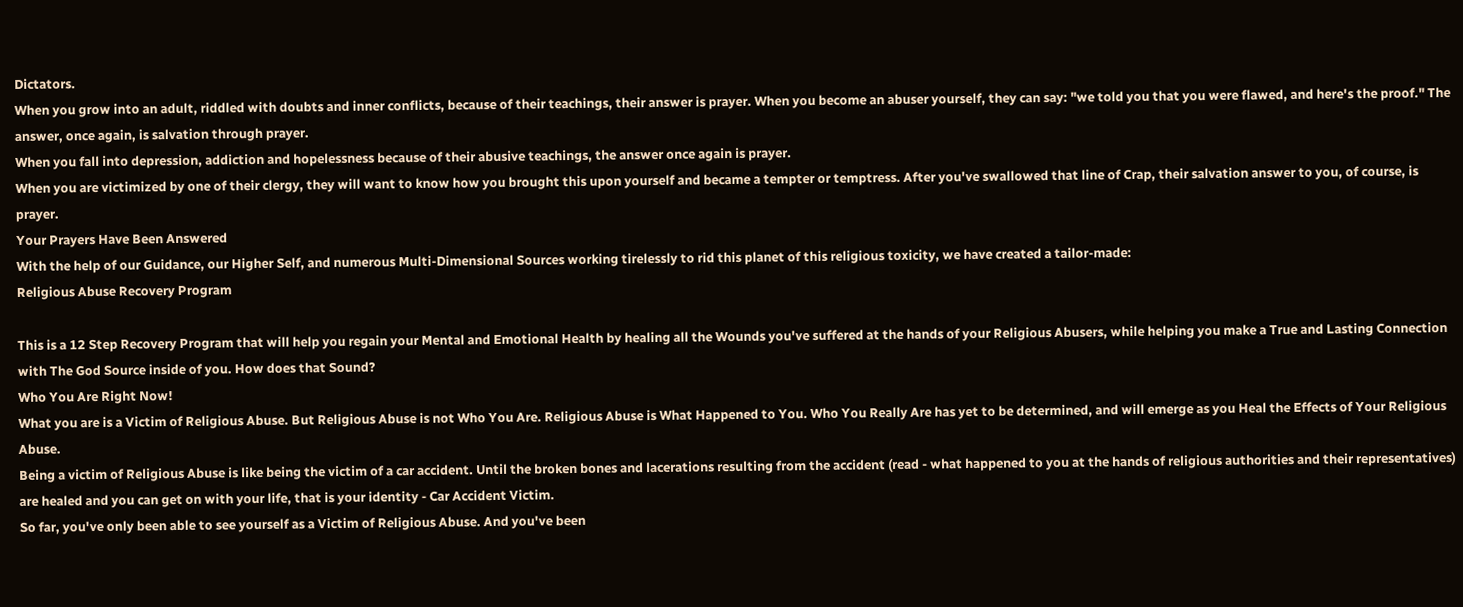Dictators.
When you grow into an adult, riddled with doubts and inner conflicts, because of their teachings, their answer is prayer. When you become an abuser yourself, they can say: "we told you that you were flawed, and here's the proof." The answer, once again, is salvation through prayer.
When you fall into depression, addiction and hopelessness because of their abusive teachings, the answer once again is prayer.
When you are victimized by one of their clergy, they will want to know how you brought this upon yourself and became a tempter or temptress. After you've swallowed that line of Crap, their salvation answer to you, of course, is prayer.
Your Prayers Have Been Answered
With the help of our Guidance, our Higher Self, and numerous Multi-Dimensional Sources working tirelessly to rid this planet of this religious toxicity, we have created a tailor-made:
Religious Abuse Recovery Program

This is a 12 Step Recovery Program that will help you regain your Mental and Emotional Health by healing all the Wounds you've suffered at the hands of your Religious Abusers, while helping you make a True and Lasting Connection with The God Source inside of you. How does that Sound?
Who You Are Right Now!
What you are is a Victim of Religious Abuse. But Religious Abuse is not Who You Are. Religious Abuse is What Happened to You. Who You Really Are has yet to be determined, and will emerge as you Heal the Effects of Your Religious Abuse.
Being a victim of Religious Abuse is like being the victim of a car accident. Until the broken bones and lacerations resulting from the accident (read - what happened to you at the hands of religious authorities and their representatives) are healed and you can get on with your life, that is your identity - Car Accident Victim.
So far, you've only been able to see yourself as a Victim of Religious Abuse. And you've been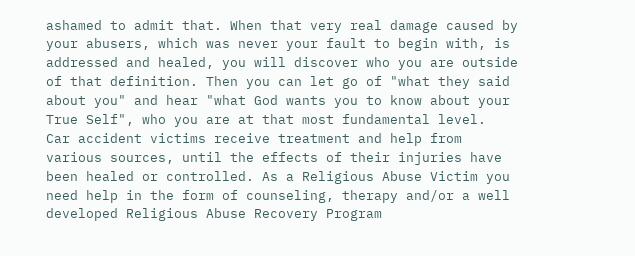ashamed to admit that. When that very real damage caused by your abusers, which was never your fault to begin with, is addressed and healed, you will discover who you are outside of that definition. Then you can let go of "what they said about you" and hear "what God wants you to know about your True Self", who you are at that most fundamental level.
Car accident victims receive treatment and help from various sources, until the effects of their injuries have been healed or controlled. As a Religious Abuse Victim you need help in the form of counseling, therapy and/or a well developed Religious Abuse Recovery Program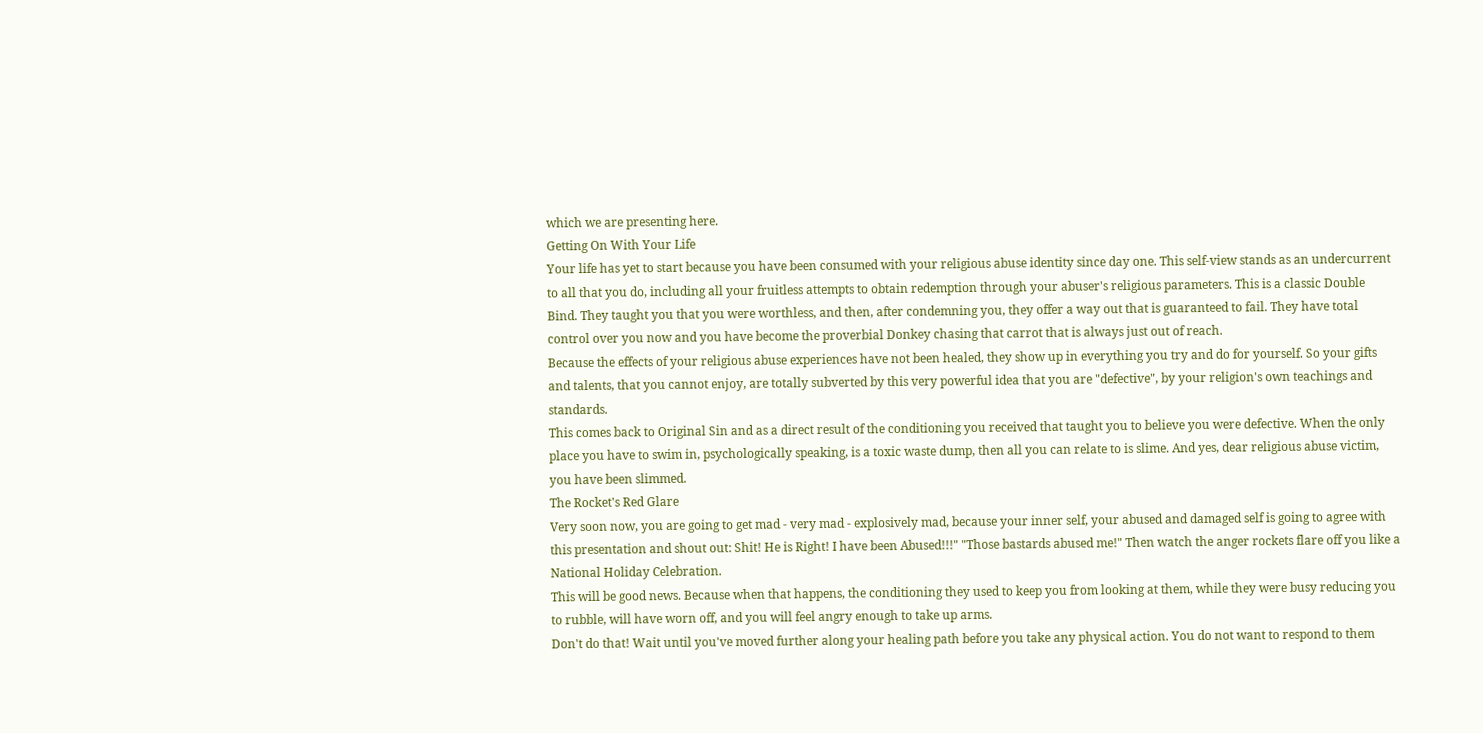which we are presenting here.
Getting On With Your Life
Your life has yet to start because you have been consumed with your religious abuse identity since day one. This self-view stands as an undercurrent to all that you do, including all your fruitless attempts to obtain redemption through your abuser's religious parameters. This is a classic Double Bind. They taught you that you were worthless, and then, after condemning you, they offer a way out that is guaranteed to fail. They have total control over you now and you have become the proverbial Donkey chasing that carrot that is always just out of reach.
Because the effects of your religious abuse experiences have not been healed, they show up in everything you try and do for yourself. So your gifts and talents, that you cannot enjoy, are totally subverted by this very powerful idea that you are "defective", by your religion's own teachings and standards.
This comes back to Original Sin and as a direct result of the conditioning you received that taught you to believe you were defective. When the only place you have to swim in, psychologically speaking, is a toxic waste dump, then all you can relate to is slime. And yes, dear religious abuse victim, you have been slimmed.
The Rocket's Red Glare
Very soon now, you are going to get mad - very mad - explosively mad, because your inner self, your abused and damaged self is going to agree with this presentation and shout out: Shit! He is Right! I have been Abused!!!" "Those bastards abused me!" Then watch the anger rockets flare off you like a National Holiday Celebration.
This will be good news. Because when that happens, the conditioning they used to keep you from looking at them, while they were busy reducing you to rubble, will have worn off, and you will feel angry enough to take up arms.
Don't do that! Wait until you've moved further along your healing path before you take any physical action. You do not want to respond to them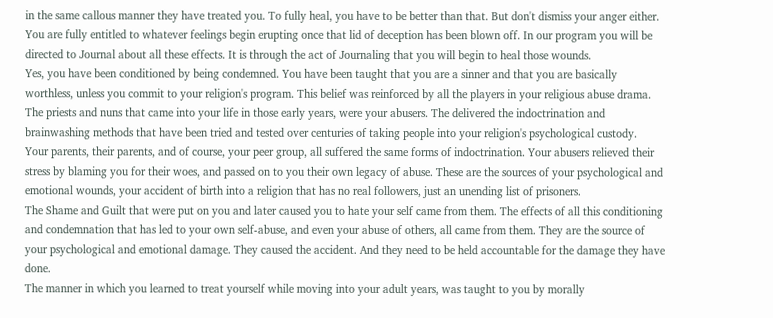in the same callous manner they have treated you. To fully heal, you have to be better than that. But don't dismiss your anger either. You are fully entitled to whatever feelings begin erupting once that lid of deception has been blown off. In our program you will be directed to Journal about all these effects. It is through the act of Journaling that you will begin to heal those wounds.
Yes, you have been conditioned by being condemned. You have been taught that you are a sinner and that you are basically worthless, unless you commit to your religion's program. This belief was reinforced by all the players in your religious abuse drama. The priests and nuns that came into your life in those early years, were your abusers. The delivered the indoctrination and brainwashing methods that have been tried and tested over centuries of taking people into your religion's psychological custody.
Your parents, their parents, and of course, your peer group, all suffered the same forms of indoctrination. Your abusers relieved their stress by blaming you for their woes, and passed on to you their own legacy of abuse. These are the sources of your psychological and emotional wounds, your accident of birth into a religion that has no real followers, just an unending list of prisoners.
The Shame and Guilt that were put on you and later caused you to hate your self came from them. The effects of all this conditioning and condemnation that has led to your own self-abuse, and even your abuse of others, all came from them. They are the source of your psychological and emotional damage. They caused the accident. And they need to be held accountable for the damage they have done.
The manner in which you learned to treat yourself while moving into your adult years, was taught to you by morally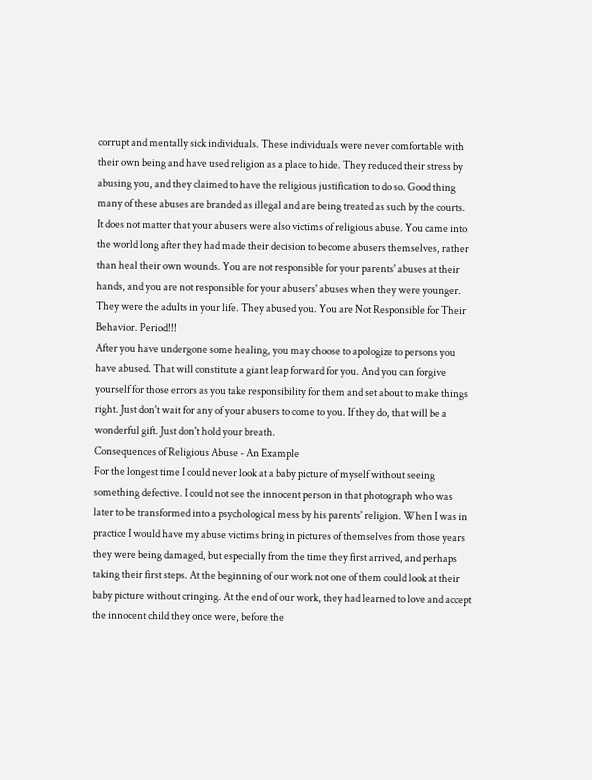corrupt and mentally sick individuals. These individuals were never comfortable with their own being and have used religion as a place to hide. They reduced their stress by abusing you, and they claimed to have the religious justification to do so. Good thing many of these abuses are branded as illegal and are being treated as such by the courts.
It does not matter that your abusers were also victims of religious abuse. You came into the world long after they had made their decision to become abusers themselves, rather than heal their own wounds. You are not responsible for your parents' abuses at their hands, and you are not responsible for your abusers' abuses when they were younger. They were the adults in your life. They abused you. You are Not Responsible for Their Behavior. Period!!!
After you have undergone some healing, you may choose to apologize to persons you have abused. That will constitute a giant leap forward for you. And you can forgive yourself for those errors as you take responsibility for them and set about to make things right. Just don't wait for any of your abusers to come to you. If they do, that will be a wonderful gift. Just don't hold your breath.
Consequences of Religious Abuse - An Example
For the longest time I could never look at a baby picture of myself without seeing something defective. I could not see the innocent person in that photograph who was later to be transformed into a psychological mess by his parents' religion. When I was in practice I would have my abuse victims bring in pictures of themselves from those years they were being damaged, but especially from the time they first arrived, and perhaps taking their first steps. At the beginning of our work not one of them could look at their baby picture without cringing. At the end of our work, they had learned to love and accept the innocent child they once were, before the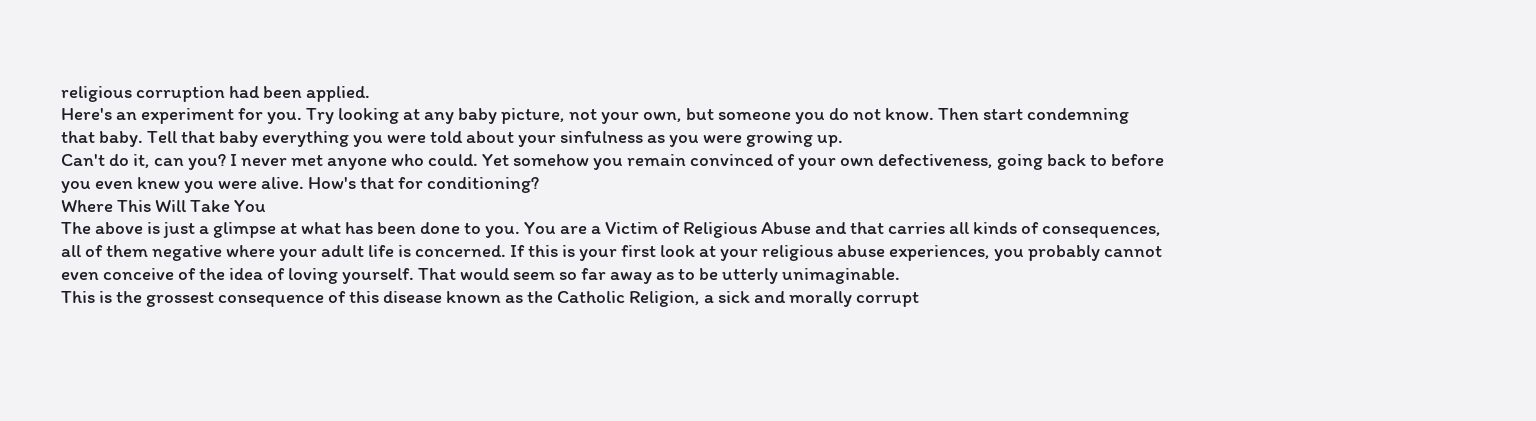religious corruption had been applied.
Here's an experiment for you. Try looking at any baby picture, not your own, but someone you do not know. Then start condemning that baby. Tell that baby everything you were told about your sinfulness as you were growing up.
Can't do it, can you? I never met anyone who could. Yet somehow you remain convinced of your own defectiveness, going back to before you even knew you were alive. How's that for conditioning?
Where This Will Take You
The above is just a glimpse at what has been done to you. You are a Victim of Religious Abuse and that carries all kinds of consequences, all of them negative where your adult life is concerned. If this is your first look at your religious abuse experiences, you probably cannot even conceive of the idea of loving yourself. That would seem so far away as to be utterly unimaginable.
This is the grossest consequence of this disease known as the Catholic Religion, a sick and morally corrupt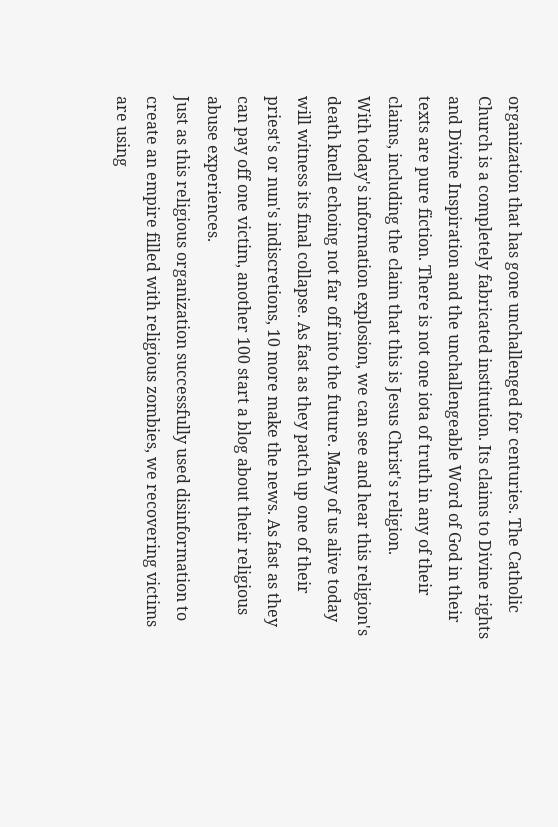organization that has gone unchallenged for centuries. The Catholic Church is a completely fabricated institution. Its claims to Divine rights and Divine Inspiration and the unchallengeable Word of God in their texts are pure fiction. There is not one iota of truth in any of their claims, including the claim that this is Jesus Christ's religion.
With today's information explosion, we can see and hear this religion's death knell echoing not far off into the future. Many of us alive today will witness its final collapse. As fast as they patch up one of their priest's or nun's indiscretions, 10 more make the news. As fast as they can pay off one victim, another 100 start a blog about their religious abuse experiences.
Just as this religious organization successfully used disinformation to create an empire filled with religious zombies, we recovering victims are using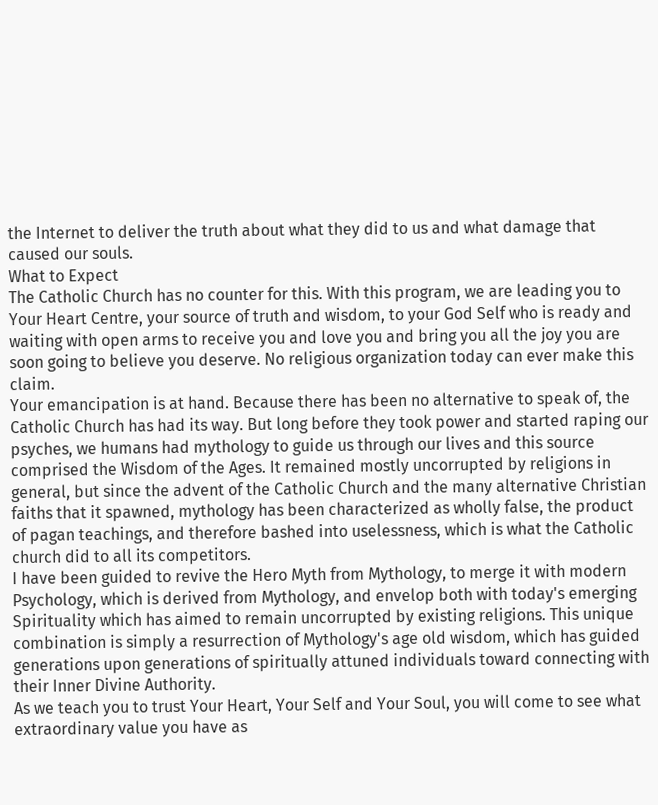the Internet to deliver the truth about what they did to us and what damage that caused our souls.
What to Expect
The Catholic Church has no counter for this. With this program, we are leading you to Your Heart Centre, your source of truth and wisdom, to your God Self who is ready and waiting with open arms to receive you and love you and bring you all the joy you are soon going to believe you deserve. No religious organization today can ever make this claim.
Your emancipation is at hand. Because there has been no alternative to speak of, the Catholic Church has had its way. But long before they took power and started raping our psyches, we humans had mythology to guide us through our lives and this source comprised the Wisdom of the Ages. It remained mostly uncorrupted by religions in general, but since the advent of the Catholic Church and the many alternative Christian faiths that it spawned, mythology has been characterized as wholly false, the product of pagan teachings, and therefore bashed into uselessness, which is what the Catholic church did to all its competitors.
I have been guided to revive the Hero Myth from Mythology, to merge it with modern Psychology, which is derived from Mythology, and envelop both with today's emerging Spirituality which has aimed to remain uncorrupted by existing religions. This unique combination is simply a resurrection of Mythology's age old wisdom, which has guided generations upon generations of spiritually attuned individuals toward connecting with their Inner Divine Authority.
As we teach you to trust Your Heart, Your Self and Your Soul, you will come to see what extraordinary value you have as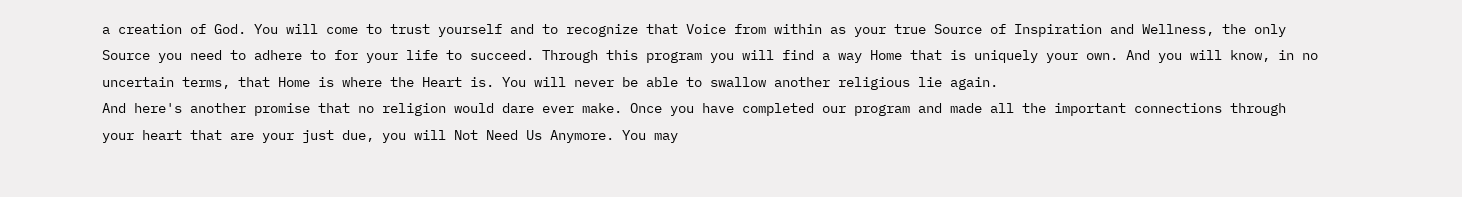a creation of God. You will come to trust yourself and to recognize that Voice from within as your true Source of Inspiration and Wellness, the only Source you need to adhere to for your life to succeed. Through this program you will find a way Home that is uniquely your own. And you will know, in no uncertain terms, that Home is where the Heart is. You will never be able to swallow another religious lie again.
And here's another promise that no religion would dare ever make. Once you have completed our program and made all the important connections through your heart that are your just due, you will Not Need Us Anymore. You may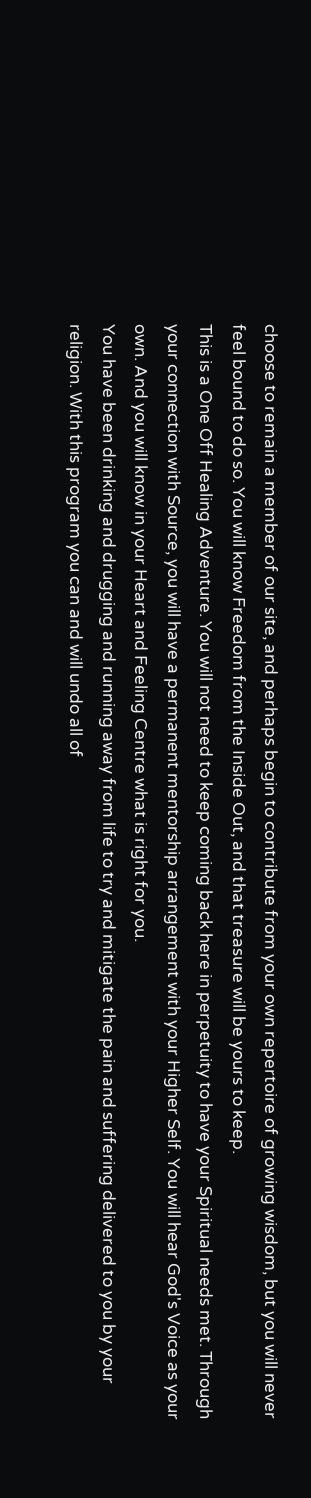choose to remain a member of our site, and perhaps begin to contribute from your own repertoire of growing wisdom, but you will never feel bound to do so. You will know Freedom from the Inside Out, and that treasure will be yours to keep.
This is a One Off Healing Adventure. You will not need to keep coming back here in perpetuity to have your Spiritual needs met. Through your connection with Source, you will have a permanent mentorship arrangement with your Higher Self. You will hear God's Voice as your own. And you will know in your Heart and Feeling Centre what is right for you.
You have been drinking and drugging and running away from life to try and mitigate the pain and suffering delivered to you by your religion. With this program you can and will undo all of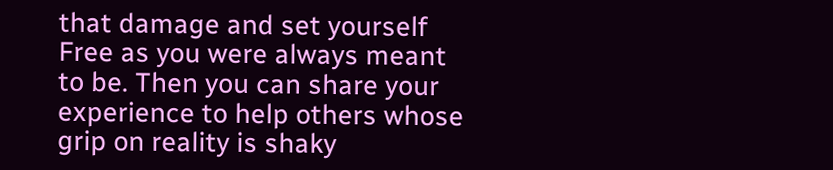that damage and set yourself Free as you were always meant to be. Then you can share your experience to help others whose grip on reality is shaky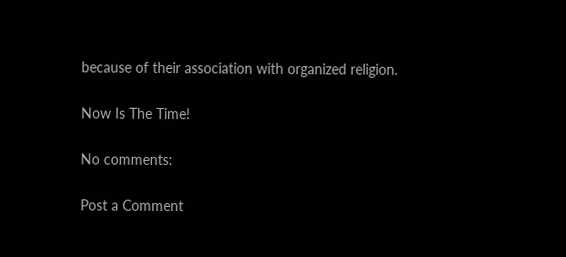because of their association with organized religion.

Now Is The Time!

No comments:

Post a Comment